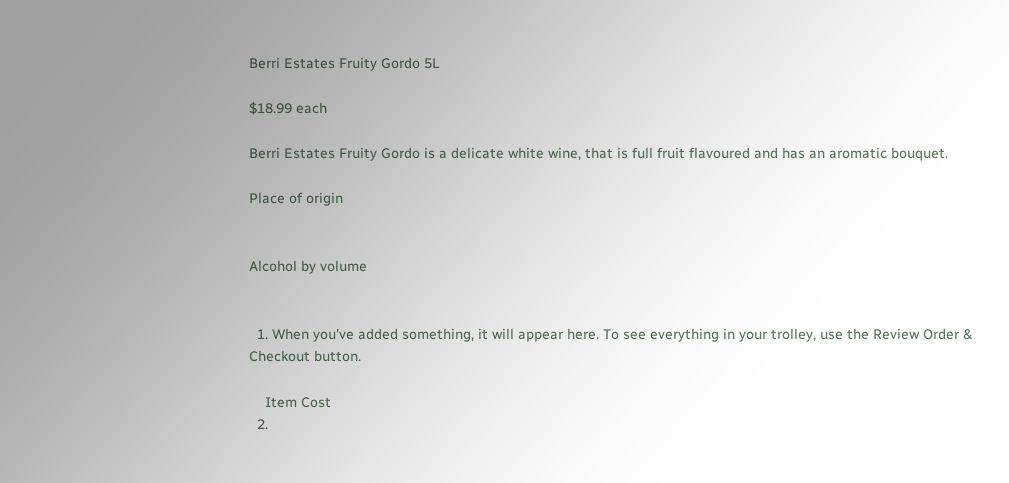Berri Estates Fruity Gordo 5L

$18.99 each

Berri Estates Fruity Gordo is a delicate white wine, that is full fruit flavoured and has an aromatic bouquet.

Place of origin


Alcohol by volume


  1. When you've added something, it will appear here. To see everything in your trolley, use the Review Order & Checkout button.

    Item Cost
  2.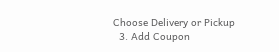Choose Delivery or Pickup
  3. Add Coupon